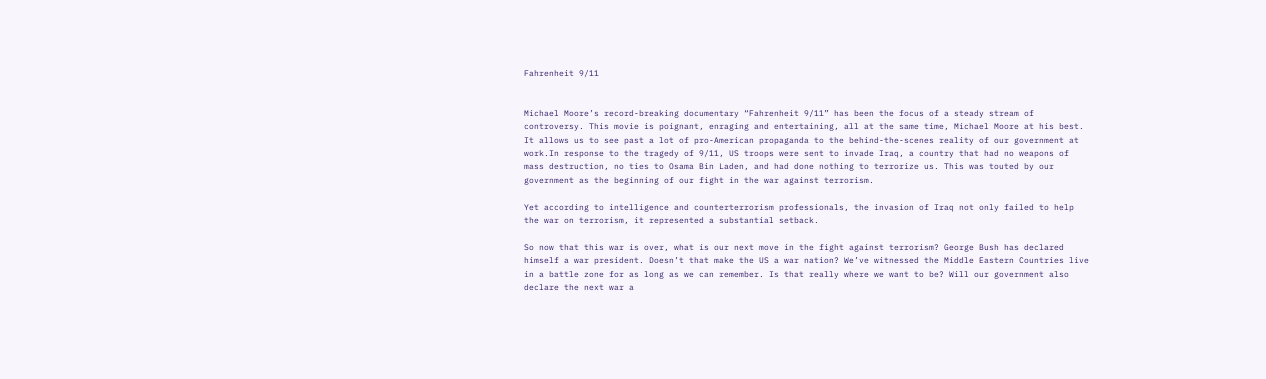Fahrenheit 9/11


Michael Moore’s record-breaking documentary “Fahrenheit 9/11” has been the focus of a steady stream of controversy. This movie is poignant, enraging and entertaining, all at the same time, Michael Moore at his best. It allows us to see past a lot of pro-American propaganda to the behind-the-scenes reality of our government at work.In response to the tragedy of 9/11, US troops were sent to invade Iraq, a country that had no weapons of mass destruction, no ties to Osama Bin Laden, and had done nothing to terrorize us. This was touted by our government as the beginning of our fight in the war against terrorism.

Yet according to intelligence and counterterrorism professionals, the invasion of Iraq not only failed to help the war on terrorism, it represented a substantial setback.

So now that this war is over, what is our next move in the fight against terrorism? George Bush has declared himself a war president. Doesn’t that make the US a war nation? We’ve witnessed the Middle Eastern Countries live in a battle zone for as long as we can remember. Is that really where we want to be? Will our government also declare the next war a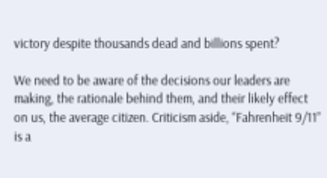victory despite thousands dead and billions spent?

We need to be aware of the decisions our leaders are making, the rationale behind them, and their likely effect on us, the average citizen. Criticism aside, “Fahrenheit 9/11” is a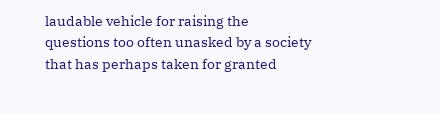laudable vehicle for raising the questions too often unasked by a society that has perhaps taken for granted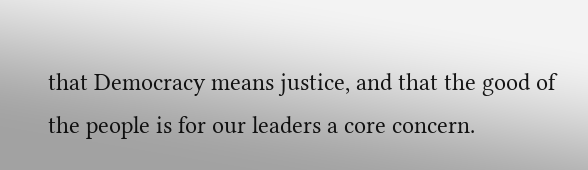that Democracy means justice, and that the good of the people is for our leaders a core concern.